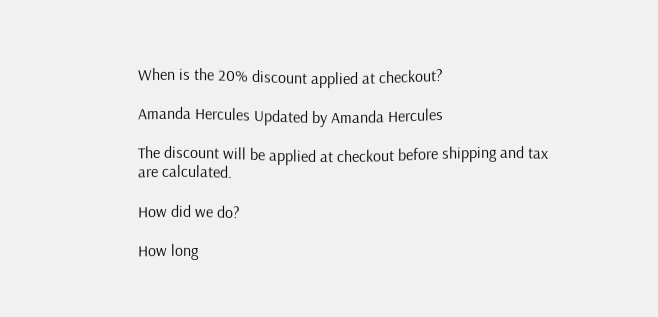When is the 20% discount applied at checkout?

Amanda Hercules Updated by Amanda Hercules

The discount will be applied at checkout before shipping and tax are calculated.

How did we do?

How long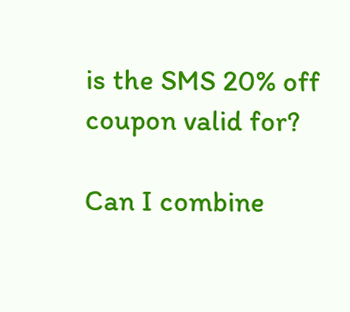is the SMS 20% off coupon valid for?

Can I combine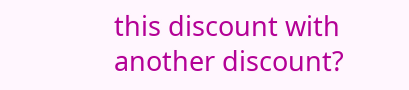this discount with another discount?